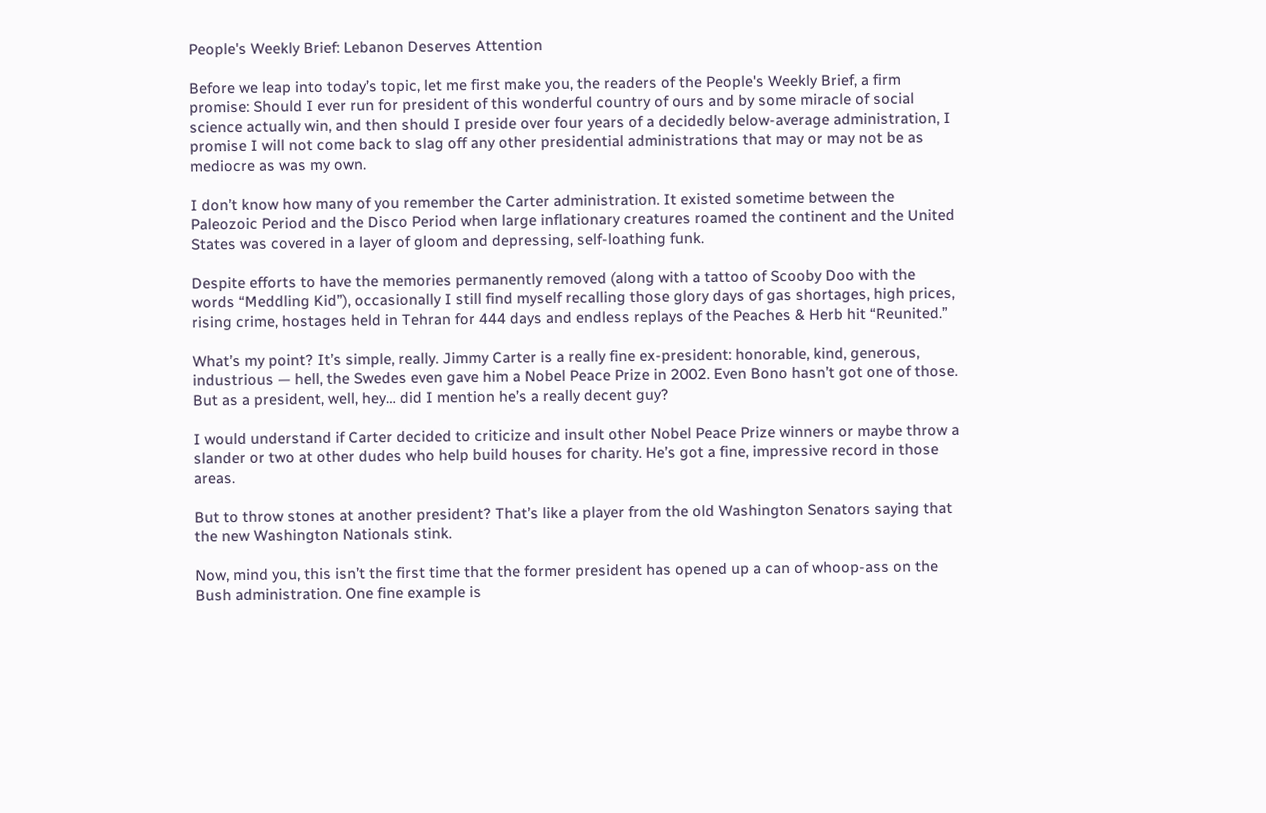People's Weekly Brief: Lebanon Deserves Attention

Before we leap into today’s topic, let me first make you, the readers of the People's Weekly Brief, a firm promise: Should I ever run for president of this wonderful country of ours and by some miracle of social science actually win, and then should I preside over four years of a decidedly below-average administration, I promise I will not come back to slag off any other presidential administrations that may or may not be as mediocre as was my own.

I don’t know how many of you remember the Carter administration. It existed sometime between the Paleozoic Period and the Disco Period when large inflationary creatures roamed the continent and the United States was covered in a layer of gloom and depressing, self-loathing funk.

Despite efforts to have the memories permanently removed (along with a tattoo of Scooby Doo with the words “Meddling Kid”), occasionally I still find myself recalling those glory days of gas shortages, high prices, rising crime, hostages held in Tehran for 444 days and endless replays of the Peaches & Herb hit “Reunited.”

What’s my point? It’s simple, really. Jimmy Carter is a really fine ex-president: honorable, kind, generous, industrious — hell, the Swedes even gave him a Nobel Peace Prize in 2002. Even Bono hasn’t got one of those. But as a president, well, hey… did I mention he’s a really decent guy?

I would understand if Carter decided to criticize and insult other Nobel Peace Prize winners or maybe throw a slander or two at other dudes who help build houses for charity. He’s got a fine, impressive record in those areas.

But to throw stones at another president? That’s like a player from the old Washington Senators saying that the new Washington Nationals stink.

Now, mind you, this isn’t the first time that the former president has opened up a can of whoop-ass on the Bush administration. One fine example is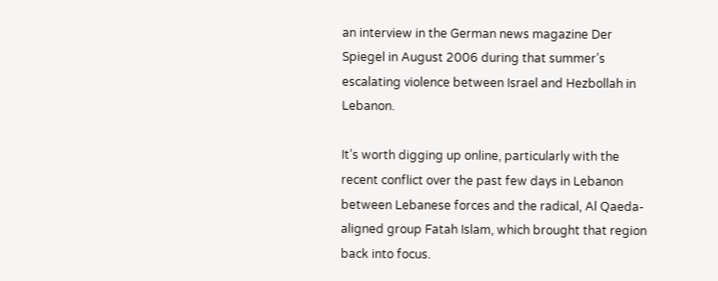an interview in the German news magazine Der Spiegel in August 2006 during that summer’s escalating violence between Israel and Hezbollah in Lebanon.

It’s worth digging up online, particularly with the recent conflict over the past few days in Lebanon between Lebanese forces and the radical, Al Qaeda-aligned group Fatah Islam, which brought that region back into focus.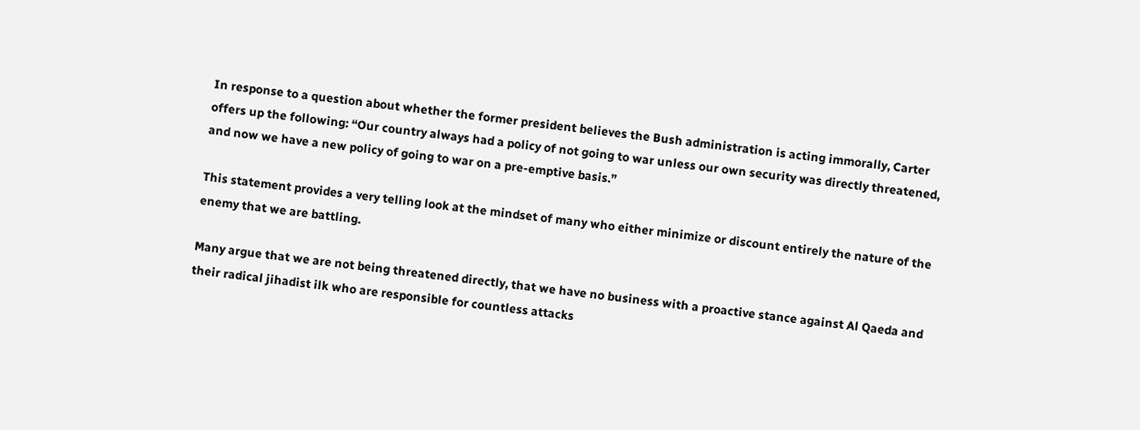In response to a question about whether the former president believes the Bush administration is acting immorally, Carter offers up the following: “Our country always had a policy of not going to war unless our own security was directly threatened, and now we have a new policy of going to war on a pre-emptive basis.”

This statement provides a very telling look at the mindset of many who either minimize or discount entirely the nature of the enemy that we are battling.

Many argue that we are not being threatened directly, that we have no business with a proactive stance against Al Qaeda and their radical jihadist ilk who are responsible for countless attacks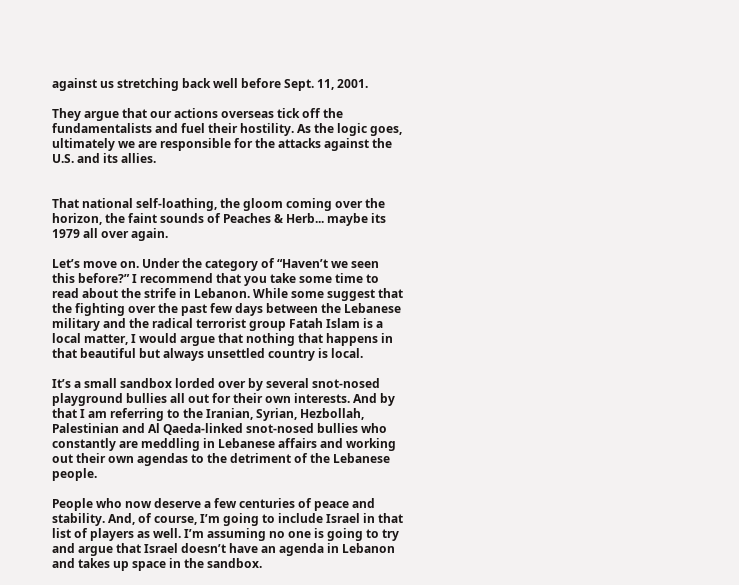against us stretching back well before Sept. 11, 2001.

They argue that our actions overseas tick off the fundamentalists and fuel their hostility. As the logic goes, ultimately we are responsible for the attacks against the U.S. and its allies.


That national self-loathing, the gloom coming over the horizon, the faint sounds of Peaches & Herb... maybe its 1979 all over again.

Let’s move on. Under the category of “Haven’t we seen this before?” I recommend that you take some time to read about the strife in Lebanon. While some suggest that the fighting over the past few days between the Lebanese military and the radical terrorist group Fatah Islam is a local matter, I would argue that nothing that happens in that beautiful but always unsettled country is local.

It’s a small sandbox lorded over by several snot-nosed playground bullies all out for their own interests. And by that I am referring to the Iranian, Syrian, Hezbollah, Palestinian and Al Qaeda-linked snot-nosed bullies who constantly are meddling in Lebanese affairs and working out their own agendas to the detriment of the Lebanese people.

People who now deserve a few centuries of peace and stability. And, of course, I’m going to include Israel in that list of players as well. I’m assuming no one is going to try and argue that Israel doesn’t have an agenda in Lebanon and takes up space in the sandbox.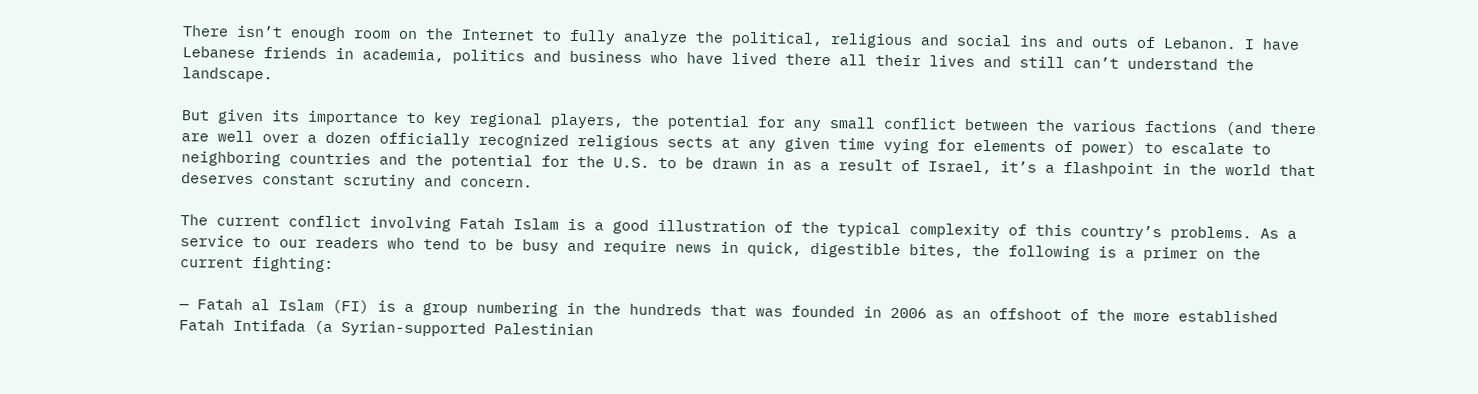There isn’t enough room on the Internet to fully analyze the political, religious and social ins and outs of Lebanon. I have Lebanese friends in academia, politics and business who have lived there all their lives and still can’t understand the landscape.

But given its importance to key regional players, the potential for any small conflict between the various factions (and there are well over a dozen officially recognized religious sects at any given time vying for elements of power) to escalate to neighboring countries and the potential for the U.S. to be drawn in as a result of Israel, it’s a flashpoint in the world that deserves constant scrutiny and concern.

The current conflict involving Fatah Islam is a good illustration of the typical complexity of this country’s problems. As a service to our readers who tend to be busy and require news in quick, digestible bites, the following is a primer on the current fighting:

— Fatah al Islam (FI) is a group numbering in the hundreds that was founded in 2006 as an offshoot of the more established Fatah Intifada (a Syrian-supported Palestinian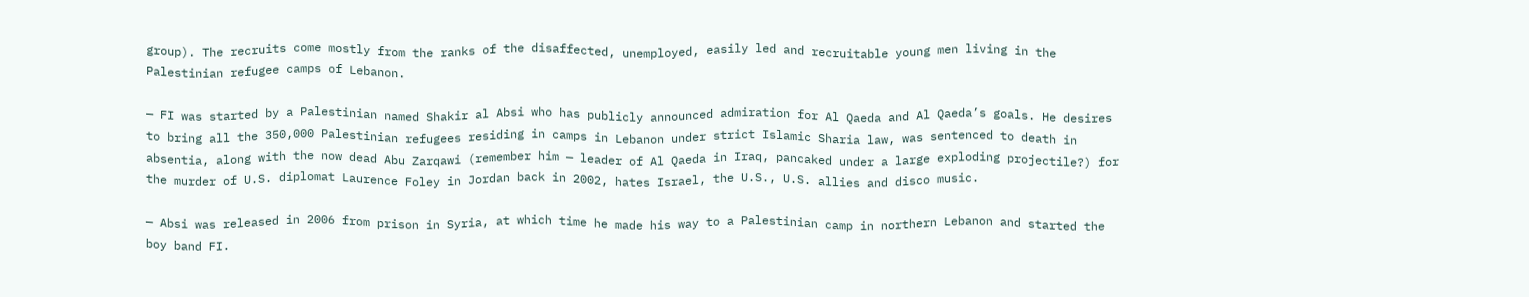group). The recruits come mostly from the ranks of the disaffected, unemployed, easily led and recruitable young men living in the Palestinian refugee camps of Lebanon.

— FI was started by a Palestinian named Shakir al Absi who has publicly announced admiration for Al Qaeda and Al Qaeda’s goals. He desires to bring all the 350,000 Palestinian refugees residing in camps in Lebanon under strict Islamic Sharia law, was sentenced to death in absentia, along with the now dead Abu Zarqawi (remember him — leader of Al Qaeda in Iraq, pancaked under a large exploding projectile?) for the murder of U.S. diplomat Laurence Foley in Jordan back in 2002, hates Israel, the U.S., U.S. allies and disco music.

— Absi was released in 2006 from prison in Syria, at which time he made his way to a Palestinian camp in northern Lebanon and started the boy band FI.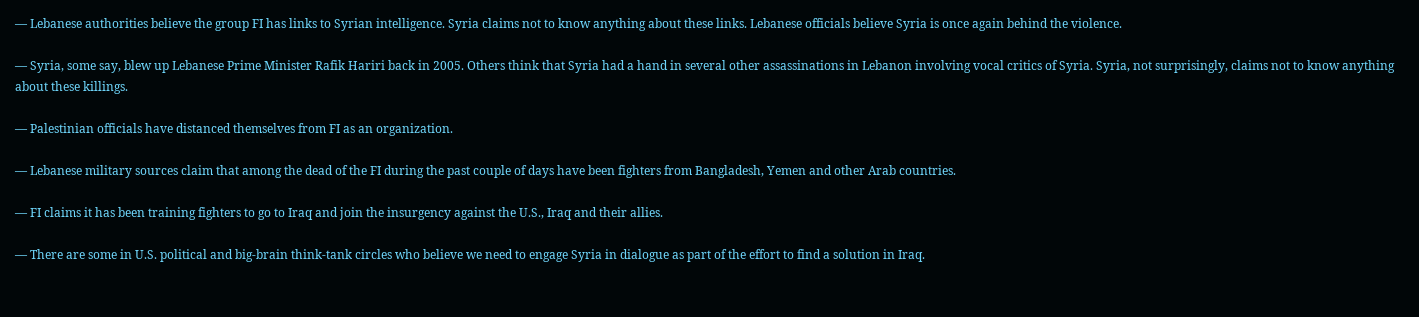— Lebanese authorities believe the group FI has links to Syrian intelligence. Syria claims not to know anything about these links. Lebanese officials believe Syria is once again behind the violence.

— Syria, some say, blew up Lebanese Prime Minister Rafik Hariri back in 2005. Others think that Syria had a hand in several other assassinations in Lebanon involving vocal critics of Syria. Syria, not surprisingly, claims not to know anything about these killings.

— Palestinian officials have distanced themselves from FI as an organization.

— Lebanese military sources claim that among the dead of the FI during the past couple of days have been fighters from Bangladesh, Yemen and other Arab countries.

— FI claims it has been training fighters to go to Iraq and join the insurgency against the U.S., Iraq and their allies.

— There are some in U.S. political and big-brain think-tank circles who believe we need to engage Syria in dialogue as part of the effort to find a solution in Iraq.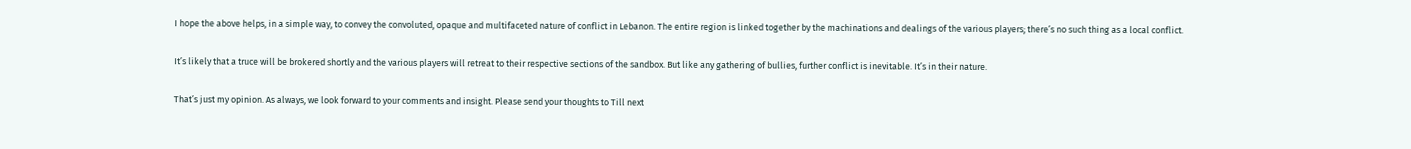I hope the above helps, in a simple way, to convey the convoluted, opaque and multifaceted nature of conflict in Lebanon. The entire region is linked together by the machinations and dealings of the various players; there’s no such thing as a local conflict.

It’s likely that a truce will be brokered shortly and the various players will retreat to their respective sections of the sandbox. But like any gathering of bullies, further conflict is inevitable. It’s in their nature.

That’s just my opinion. As always, we look forward to your comments and insight. Please send your thoughts to Till next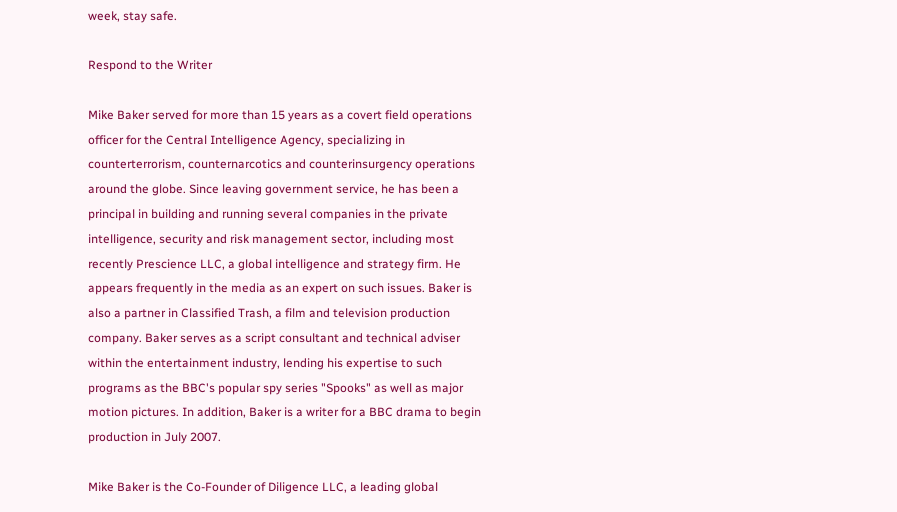week, stay safe.

Respond to the Writer

Mike Baker served for more than 15 years as a covert field operations officer for the Central Intelligence Agency, specializing in counterterrorism, counternarcotics and counterinsurgency operations around the globe. Since leaving government service, he has been a principal in building and running several companies in the private intelligence, security and risk management sector, including most recently Prescience LLC, a global intelligence and strategy firm. He appears frequently in the media as an expert on such issues. Baker is also a partner in Classified Trash, a film and television production company. Baker serves as a script consultant and technical adviser within the entertainment industry, lending his expertise to such programs as the BBC's popular spy series "Spooks" as well as major motion pictures. In addition, Baker is a writer for a BBC drama to begin production in July 2007.

Mike Baker is the Co-Founder of Diligence LLC, a leading global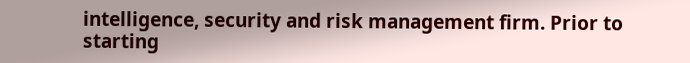intelligence, security and risk management firm. Prior to starting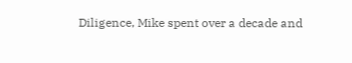Diligence, Mike spent over a decade and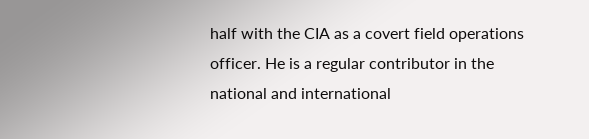half with the CIA as a covert field operations officer. He is a regular contributor in the national and international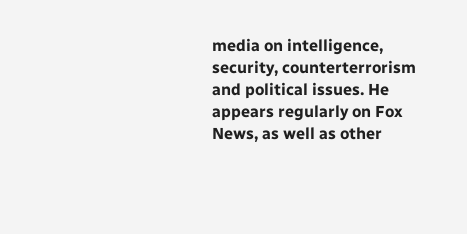media on intelligence, security, counterterrorism and political issues. He appears regularly on Fox News, as well as other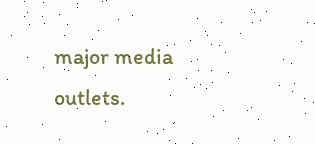major media outlets.